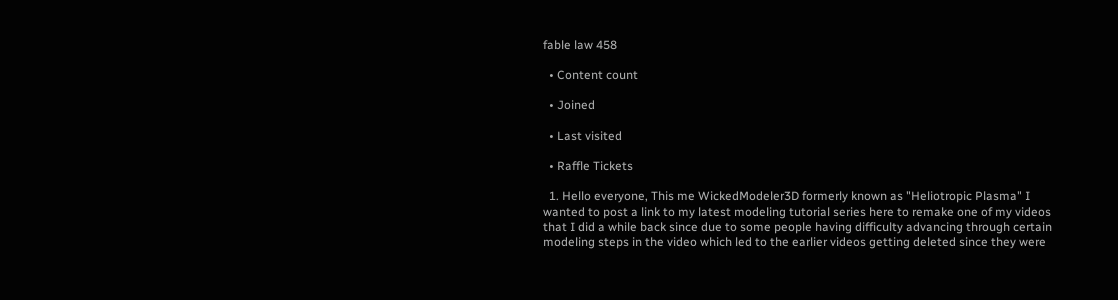fable law 458

  • Content count

  • Joined

  • Last visited

  • Raffle Tickets

  1. Hello everyone, This me WickedModeler3D formerly known as "Heliotropic Plasma" I wanted to post a link to my latest modeling tutorial series here to remake one of my videos that I did a while back since due to some people having difficulty advancing through certain modeling steps in the video which led to the earlier videos getting deleted since they were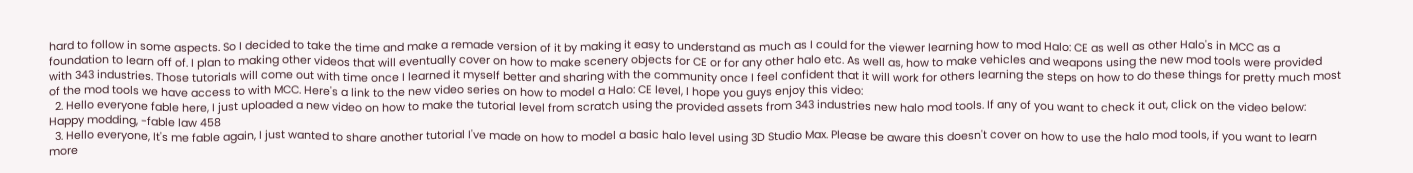hard to follow in some aspects. So I decided to take the time and make a remade version of it by making it easy to understand as much as I could for the viewer learning how to mod Halo: CE as well as other Halo's in MCC as a foundation to learn off of. I plan to making other videos that will eventually cover on how to make scenery objects for CE or for any other halo etc. As well as, how to make vehicles and weapons using the new mod tools were provided with 343 industries. Those tutorials will come out with time once I learned it myself better and sharing with the community once I feel confident that it will work for others learning the steps on how to do these things for pretty much most of the mod tools we have access to with MCC. Here's a link to the new video series on how to model a Halo: CE level, I hope you guys enjoy this video:
  2. Hello everyone fable here, I just uploaded a new video on how to make the tutorial level from scratch using the provided assets from 343 industries new halo mod tools. If any of you want to check it out, click on the video below: Happy modding, -fable law 458
  3. Hello everyone, It's me fable again, I just wanted to share another tutorial I've made on how to model a basic halo level using 3D Studio Max. Please be aware this doesn't cover on how to use the halo mod tools, if you want to learn more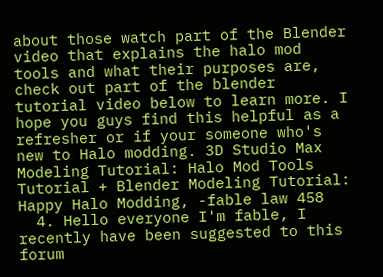about those watch part of the Blender video that explains the halo mod tools and what their purposes are, check out part of the blender tutorial video below to learn more. I hope you guys find this helpful as a refresher or if your someone who's new to Halo modding. 3D Studio Max Modeling Tutorial: Halo Mod Tools Tutorial + Blender Modeling Tutorial: Happy Halo Modding, -fable law 458
  4. Hello everyone I'm fable, I recently have been suggested to this forum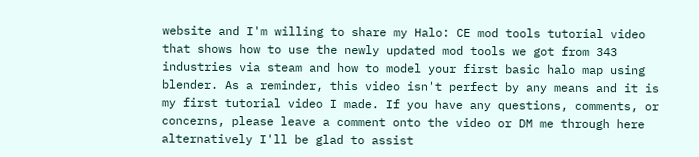website and I'm willing to share my Halo: CE mod tools tutorial video that shows how to use the newly updated mod tools we got from 343 industries via steam and how to model your first basic halo map using blender. As a reminder, this video isn't perfect by any means and it is my first tutorial video I made. If you have any questions, comments, or concerns, please leave a comment onto the video or DM me through here alternatively I'll be glad to assist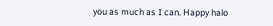you as much as I can. Happy halo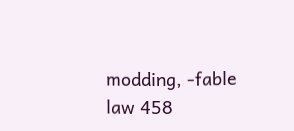modding, -fable law 458